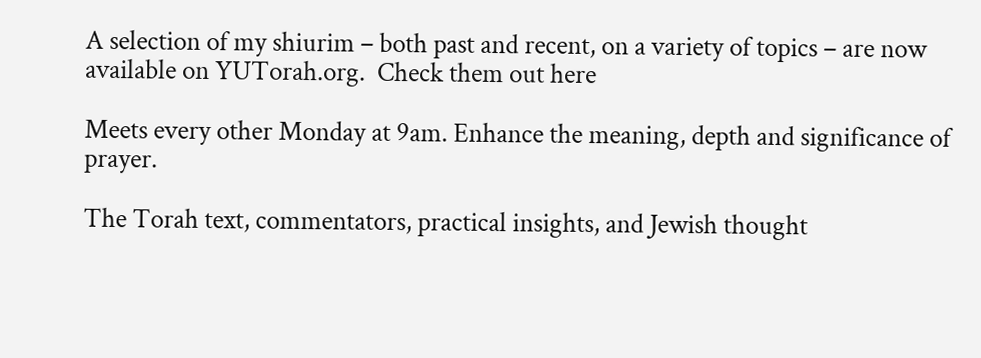A selection of my shiurim – both past and recent, on a variety of topics – are now available on YUTorah.org.  Check them out here

Meets every other Monday at 9am. Enhance the meaning, depth and significance of prayer.

The Torah text, commentators, practical insights, and Jewish thought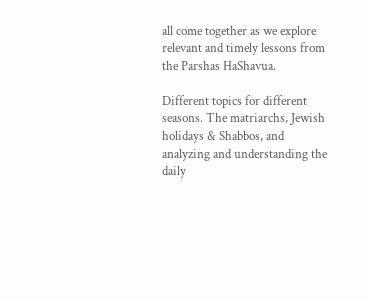all come together as we explore relevant and timely lessons from the Parshas HaShavua.

Different topics for different seasons. The matriarchs, Jewish holidays & Shabbos, and analyzing and understanding the daily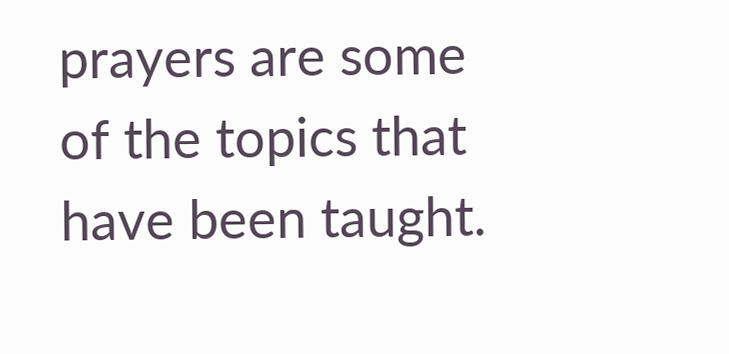prayers are some of the topics that have been taught.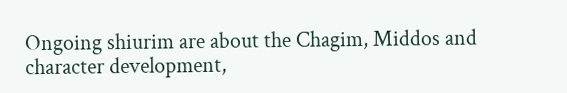Ongoing shiurim are about the Chagim, Middos and character development,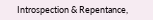Introspection & Repentance,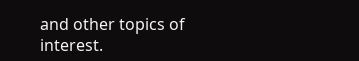and other topics of interest.